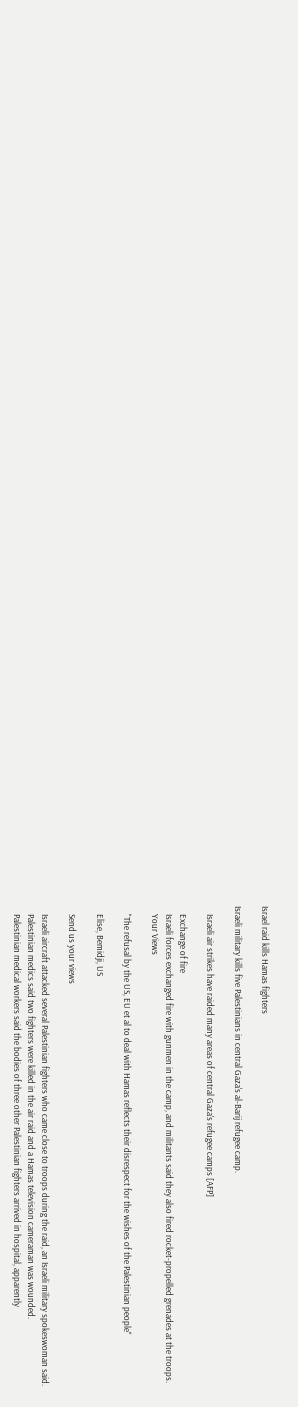Israel raid kills Hamas fighters

Israeli military kills five Palestinians in central Gaza's al-Barij refugee camp.

    Israeli air strikes have raided many areas of central Gaza's refugee camps [AFP]

    Exchange of fire
    Israeli forces exchanged fire with gunmen in the camp, and militants said they also fired rocket-propelled grenades at the troops.
    Your Views

    "The refusal by the US, EU et al to deal with Hamas reflects their disrespect for the wishes of the Palestinian people"

    Elise, Bemidji, US

    Send us your views

    Israeli aircraft attacked several Palestinian fighters who came close to troops during the raid, an Israeli military spokeswoman said.
    Palestinian medics said two fighters were killed in the air raid and a Hamas television cameraman was wounded.
    Palestinian medical workers said the bodies of three other Palestinian fighters arrived in hospital, apparently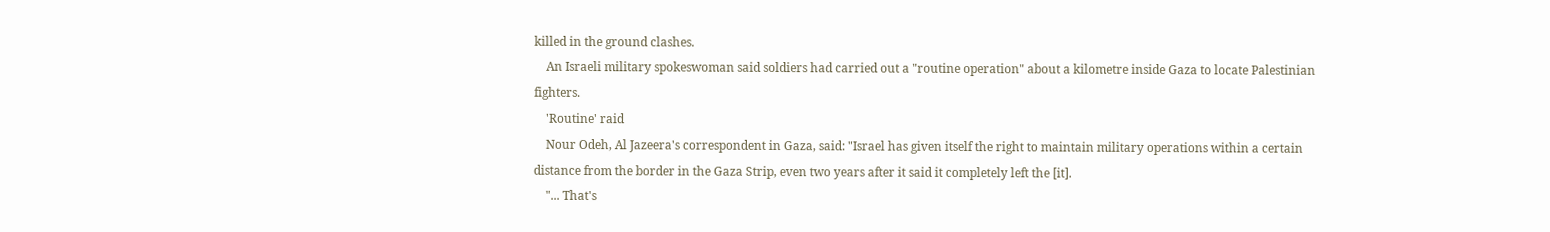killed in the ground clashes.
    An Israeli military spokeswoman said soldiers had carried out a "routine operation" about a kilometre inside Gaza to locate Palestinian fighters.
    'Routine' raid
    Nour Odeh, Al Jazeera's correspondent in Gaza, said: "Israel has given itself the right to maintain military operations within a certain distance from the border in the Gaza Strip, even two years after it said it completely left the [it].
    "... That's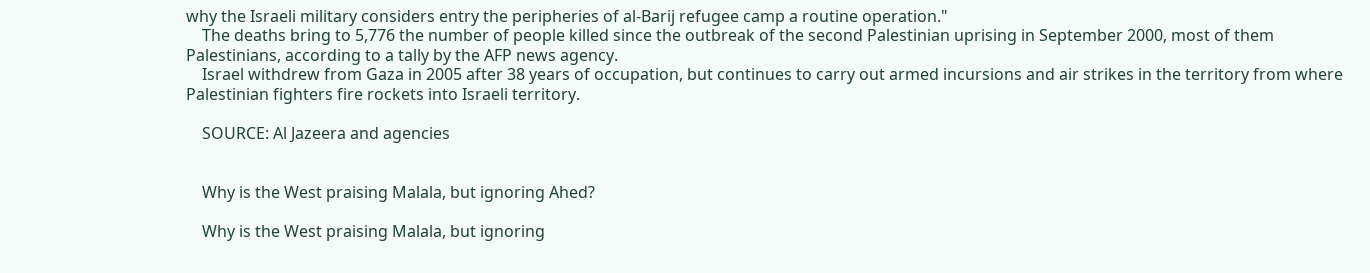why the Israeli military considers entry the peripheries of al-Barij refugee camp a routine operation."
    The deaths bring to 5,776 the number of people killed since the outbreak of the second Palestinian uprising in September 2000, most of them Palestinians, according to a tally by the AFP news agency.
    Israel withdrew from Gaza in 2005 after 38 years of occupation, but continues to carry out armed incursions and air strikes in the territory from where Palestinian fighters fire rockets into Israeli territory.

    SOURCE: Al Jazeera and agencies


    Why is the West praising Malala, but ignoring Ahed?

    Why is the West praising Malala, but ignoring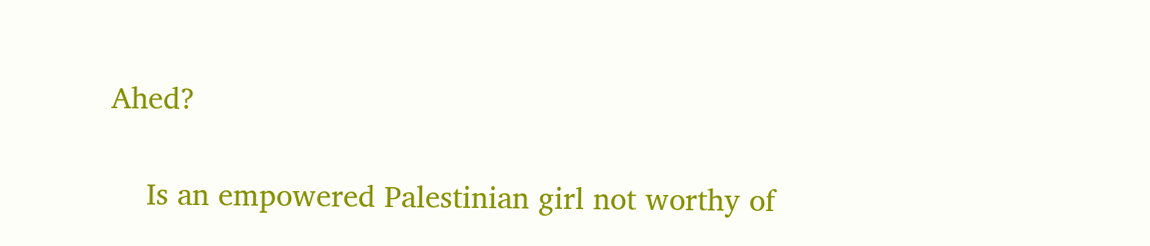Ahed?

    Is an empowered Palestinian girl not worthy of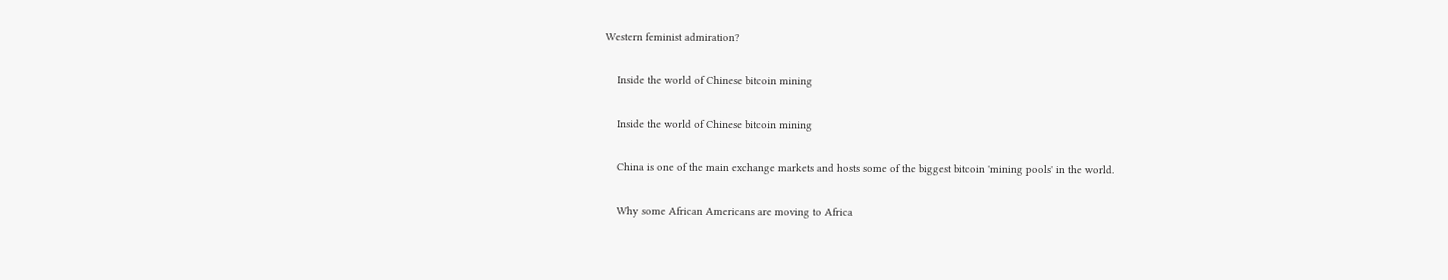Western feminist admiration?

    Inside the world of Chinese bitcoin mining

    Inside the world of Chinese bitcoin mining

    China is one of the main exchange markets and hosts some of the biggest bitcoin 'mining pools' in the world.

    Why some African Americans are moving to Africa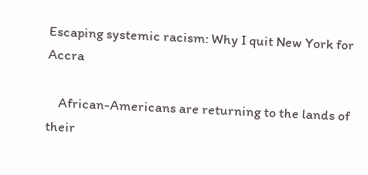Escaping systemic racism: Why I quit New York for Accra

    African-Americans are returning to the lands of their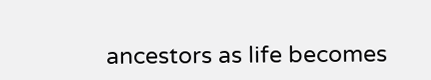ancestors as life becomes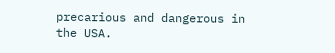precarious and dangerous in the USA.